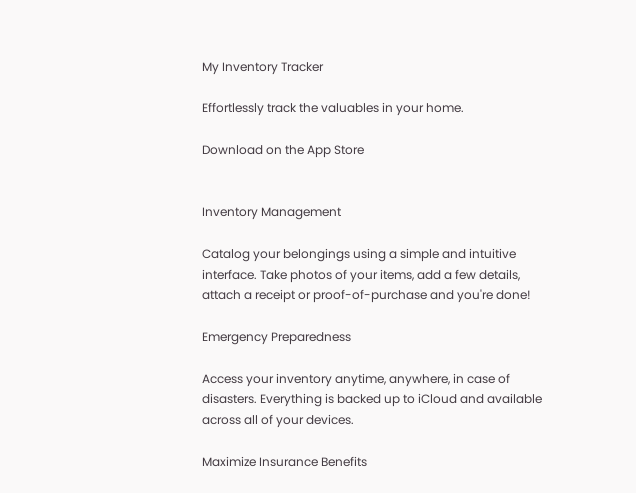My Inventory Tracker

Effortlessly track the valuables in your home.

Download on the App Store


Inventory Management

Catalog your belongings using a simple and intuitive interface. Take photos of your items, add a few details, attach a receipt or proof-of-purchase and you're done!

Emergency Preparedness

Access your inventory anytime, anywhere, in case of disasters. Everything is backed up to iCloud and available across all of your devices.

Maximize Insurance Benefits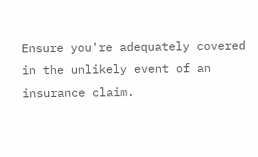Ensure you're adequately covered in the unlikely event of an insurance claim.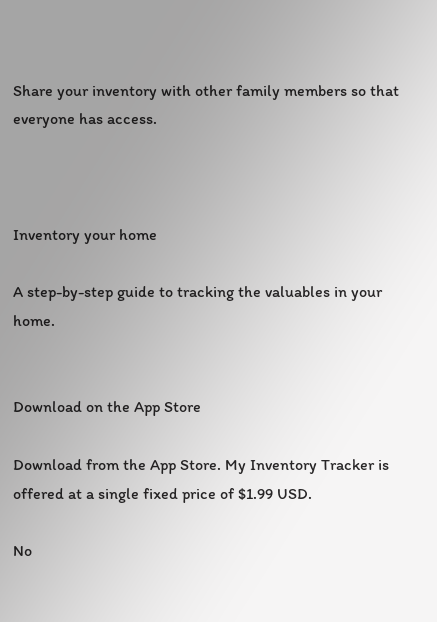Share your inventory with other family members so that everyone has access.



Inventory your home

A step-by-step guide to tracking the valuables in your home.


Download on the App Store

Download from the App Store. My Inventory Tracker is offered at a single fixed price of $1.99 USD.

No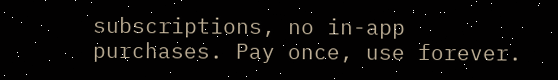subscriptions, no in-app purchases. Pay once, use forever.